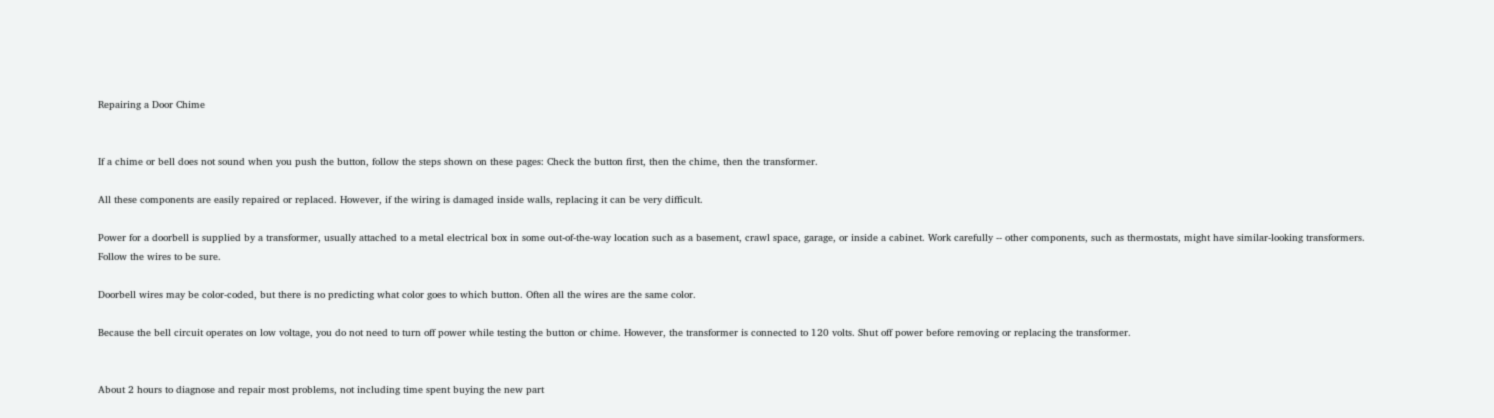Repairing a Door Chime


If a chime or bell does not sound when you push the button, follow the steps shown on these pages: Check the button first, then the chime, then the transformer.

All these components are easily repaired or replaced. However, if the wiring is damaged inside walls, replacing it can be very difficult.

Power for a doorbell is supplied by a transformer, usually attached to a metal electrical box in some out-of-the-way location such as a basement, crawl space, garage, or inside a cabinet. Work carefully -- other components, such as thermostats, might have similar-looking transformers. Follow the wires to be sure.

Doorbell wires may be color-coded, but there is no predicting what color goes to which button. Often all the wires are the same color.

Because the bell circuit operates on low voltage, you do not need to turn off power while testing the button or chime. However, the transformer is connected to 120 volts. Shut off power before removing or replacing the transformer.


About 2 hours to diagnose and repair most problems, not including time spent buying the new part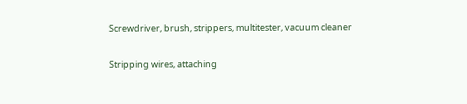Screwdriver, brush, strippers, multitester, vacuum cleaner

Stripping wires, attaching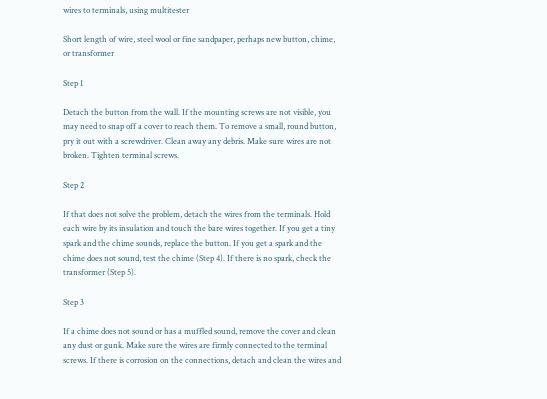wires to terminals, using multitester

Short length of wire, steel wool or fine sandpaper, perhaps new button, chime, or transformer

Step 1

Detach the button from the wall. If the mounting screws are not visible, you may need to snap off a cover to reach them. To remove a small, round button, pry it out with a screwdriver. Clean away any debris. Make sure wires are not broken. Tighten terminal screws.

Step 2

If that does not solve the problem, detach the wires from the terminals. Hold each wire by its insulation and touch the bare wires together. If you get a tiny spark and the chime sounds, replace the button. If you get a spark and the chime does not sound, test the chime (Step 4). If there is no spark, check the transformer (Step 5).

Step 3

If a chime does not sound or has a muffled sound, remove the cover and clean any dust or gunk. Make sure the wires are firmly connected to the terminal screws. If there is corrosion on the connections, detach and clean the wires and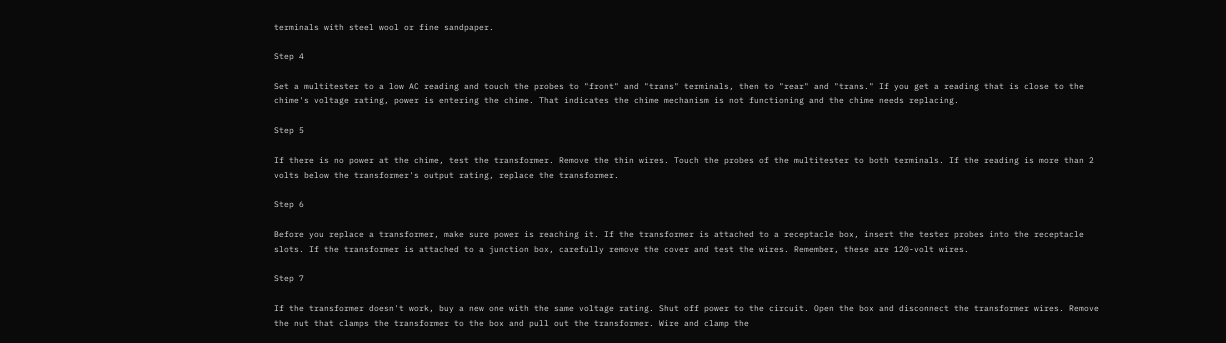terminals with steel wool or fine sandpaper.

Step 4

Set a multitester to a low AC reading and touch the probes to "front" and "trans" terminals, then to "rear" and "trans." If you get a reading that is close to the chime's voltage rating, power is entering the chime. That indicates the chime mechanism is not functioning and the chime needs replacing.

Step 5

If there is no power at the chime, test the transformer. Remove the thin wires. Touch the probes of the multitester to both terminals. If the reading is more than 2 volts below the transformer's output rating, replace the transformer.

Step 6

Before you replace a transformer, make sure power is reaching it. If the transformer is attached to a receptacle box, insert the tester probes into the receptacle slots. If the transformer is attached to a junction box, carefully remove the cover and test the wires. Remember, these are 120-volt wires.

Step 7

If the transformer doesn't work, buy a new one with the same voltage rating. Shut off power to the circuit. Open the box and disconnect the transformer wires. Remove the nut that clamps the transformer to the box and pull out the transformer. Wire and clamp the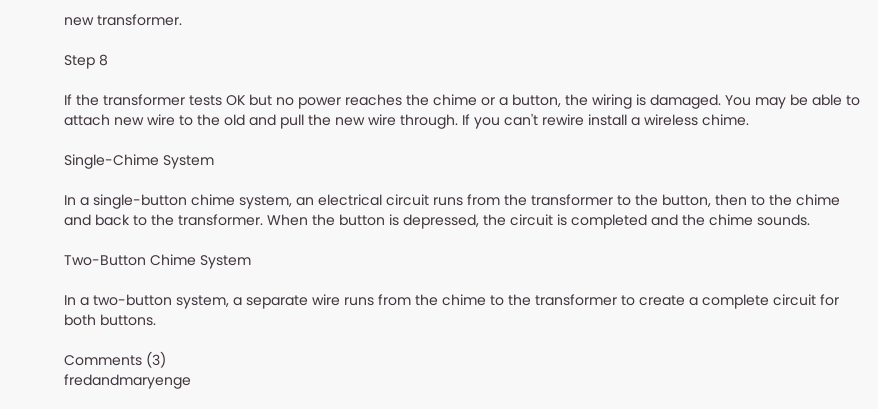new transformer.

Step 8

If the transformer tests OK but no power reaches the chime or a button, the wiring is damaged. You may be able to attach new wire to the old and pull the new wire through. If you can't rewire install a wireless chime.

Single-Chime System

In a single-button chime system, an electrical circuit runs from the transformer to the button, then to the chime and back to the transformer. When the button is depressed, the circuit is completed and the chime sounds.

Two-Button Chime System

In a two-button system, a separate wire runs from the chime to the transformer to create a complete circuit for both buttons.

Comments (3)
fredandmaryenge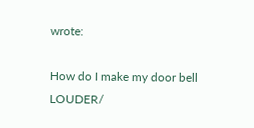wrote:

How do I make my door bell LOUDER/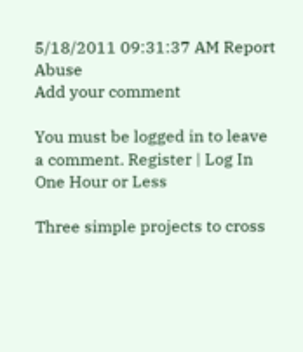5/18/2011 09:31:37 AM Report Abuse
Add your comment

You must be logged in to leave a comment. Register | Log In
One Hour or Less

Three simple projects to cross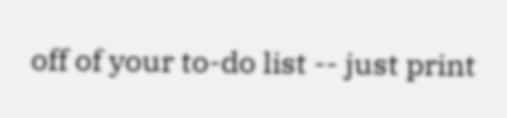off of your to-do list -- just print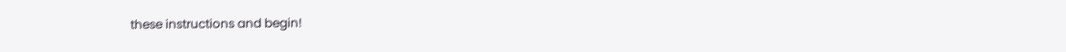these instructions and begin!